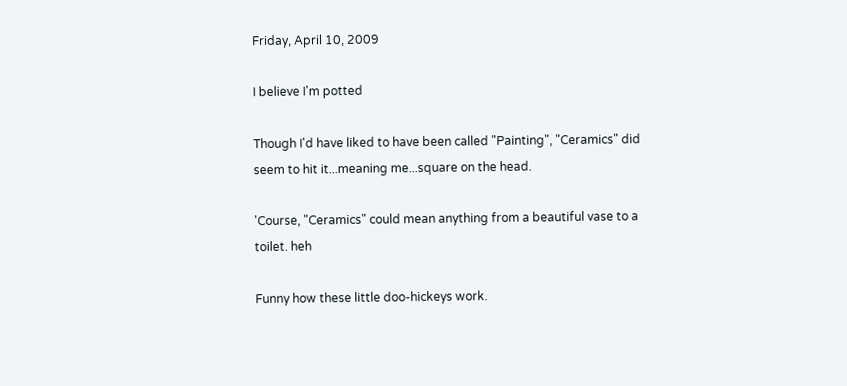Friday, April 10, 2009

I believe I'm potted

Though I'd have liked to have been called "Painting", "Ceramics" did seem to hit it...meaning me...square on the head.

'Course, "Ceramics" could mean anything from a beautiful vase to a toilet. heh

Funny how these little doo-hickeys work.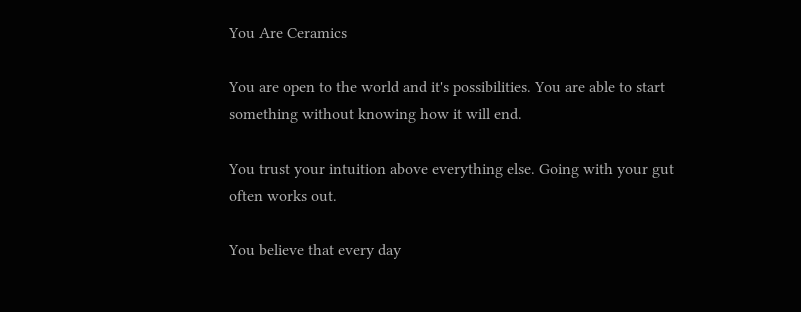You Are Ceramics

You are open to the world and it's possibilities. You are able to start something without knowing how it will end.

You trust your intuition above everything else. Going with your gut often works out.

You believe that every day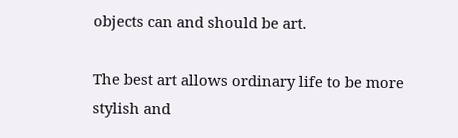objects can and should be art.

The best art allows ordinary life to be more stylish and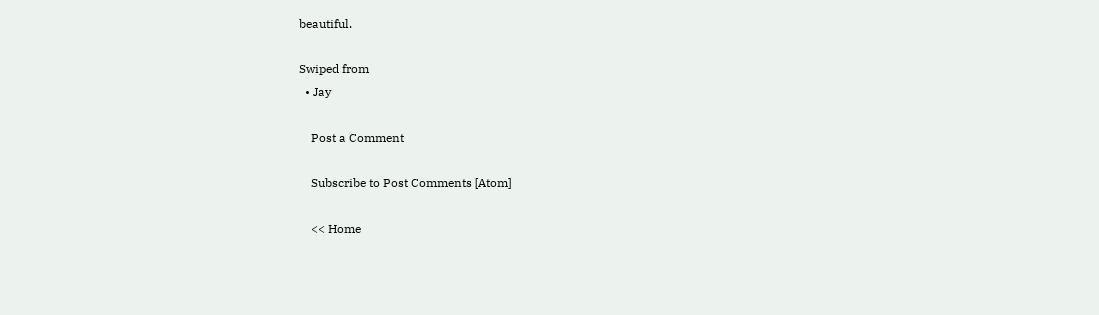beautiful.

Swiped from
  • Jay

    Post a Comment

    Subscribe to Post Comments [Atom]

    << Home